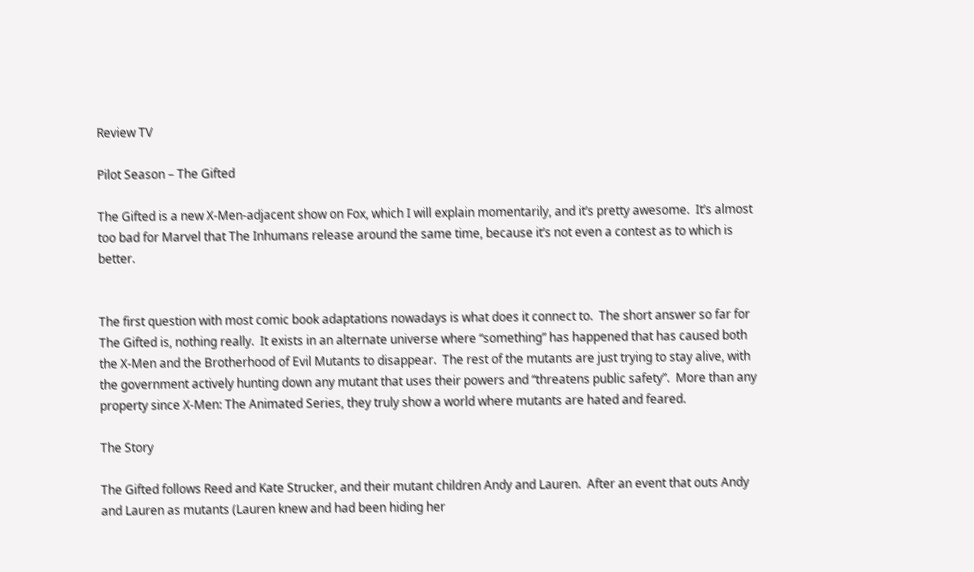Review TV

Pilot Season – The Gifted

The Gifted is a new X-Men-adjacent show on Fox, which I will explain momentarily, and it’s pretty awesome.  It’s almost too bad for Marvel that The Inhumans release around the same time, because it’s not even a contest as to which is better.


The first question with most comic book adaptations nowadays is what does it connect to.  The short answer so far for The Gifted is, nothing really.  It exists in an alternate universe where “something” has happened that has caused both the X-Men and the Brotherhood of Evil Mutants to disappear.  The rest of the mutants are just trying to stay alive, with the government actively hunting down any mutant that uses their powers and “threatens public safety”.  More than any property since X-Men: The Animated Series, they truly show a world where mutants are hated and feared.

The Story

The Gifted follows Reed and Kate Strucker, and their mutant children Andy and Lauren.  After an event that outs Andy and Lauren as mutants (Lauren knew and had been hiding her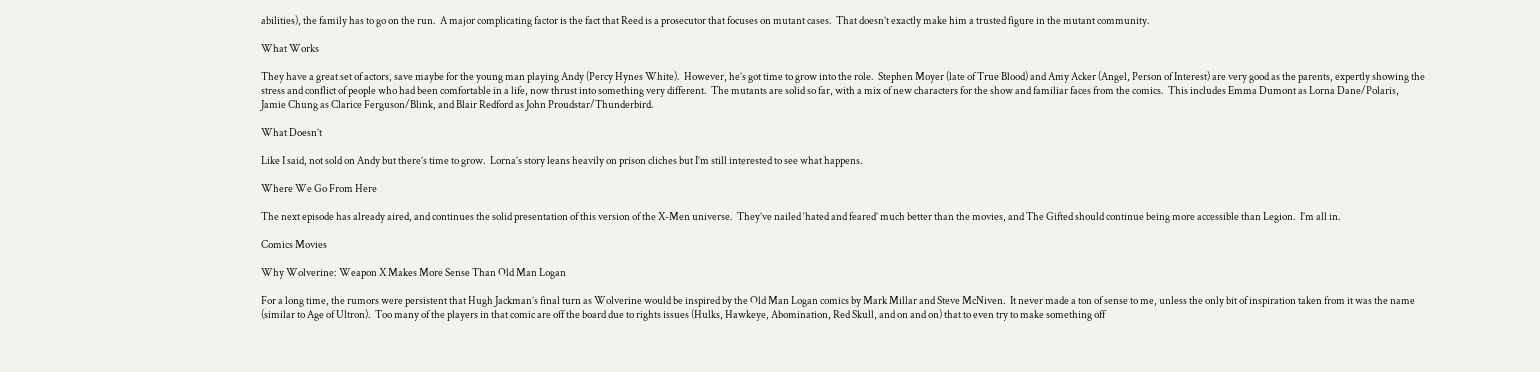abilities), the family has to go on the run.  A major complicating factor is the fact that Reed is a prosecutor that focuses on mutant cases.  That doesn’t exactly make him a trusted figure in the mutant community.

What Works

They have a great set of actors, save maybe for the young man playing Andy (Percy Hynes White).  However, he’s got time to grow into the role.  Stephen Moyer (late of True Blood) and Amy Acker (Angel, Person of Interest) are very good as the parents, expertly showing the stress and conflict of people who had been comfortable in a life, now thrust into something very different.  The mutants are solid so far, with a mix of new characters for the show and familiar faces from the comics.  This includes Emma Dumont as Lorna Dane/Polaris, Jamie Chung as Clarice Ferguson/Blink, and Blair Redford as John Proudstar/Thunderbird.

What Doesn’t

Like I said, not sold on Andy but there’s time to grow.  Lorna’s story leans heavily on prison cliches but I’m still interested to see what happens.

Where We Go From Here

The next episode has already aired, and continues the solid presentation of this version of the X-Men universe.  They’ve nailed ‘hated and feared’ much better than the movies, and The Gifted should continue being more accessible than Legion.  I’m all in.

Comics Movies

Why Wolverine: Weapon X Makes More Sense Than Old Man Logan

For a long time, the rumors were persistent that Hugh Jackman’s final turn as Wolverine would be inspired by the Old Man Logan comics by Mark Millar and Steve McNiven.  It never made a ton of sense to me, unless the only bit of inspiration taken from it was the name (similar to Age of Ultron).  Too many of the players in that comic are off the board due to rights issues (Hulks, Hawkeye, Abomination, Red Skull, and on and on) that to even try to make something off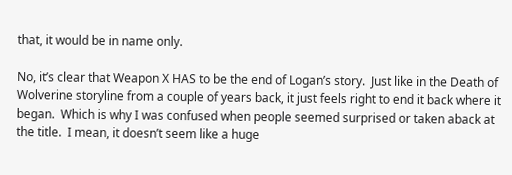that, it would be in name only.

No, it’s clear that Weapon X HAS to be the end of Logan’s story.  Just like in the Death of Wolverine storyline from a couple of years back, it just feels right to end it back where it began.  Which is why I was confused when people seemed surprised or taken aback at the title.  I mean, it doesn’t seem like a huge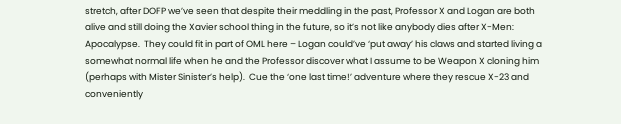stretch, after DOFP we’ve seen that despite their meddling in the past, Professor X and Logan are both alive and still doing the Xavier school thing in the future, so it’s not like anybody dies after X-Men: Apocalypse.  They could fit in part of OML here – Logan could’ve ‘put away’ his claws and started living a somewhat normal life when he and the Professor discover what I assume to be Weapon X cloning him (perhaps with Mister Sinister’s help).  Cue the ‘one last time!’ adventure where they rescue X-23 and conveniently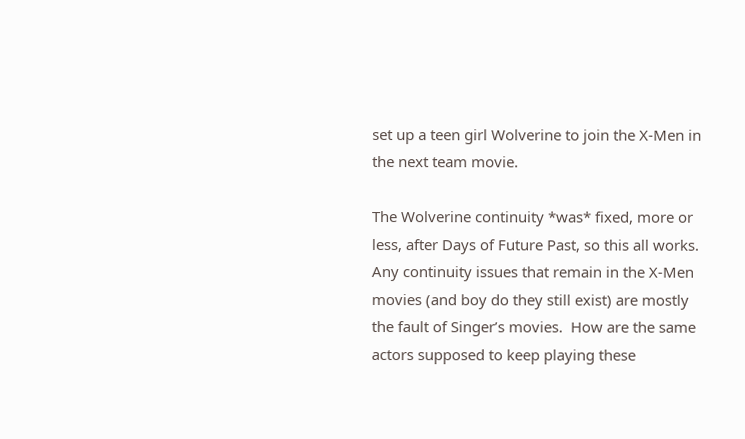set up a teen girl Wolverine to join the X-Men in the next team movie.

The Wolverine continuity *was* fixed, more or less, after Days of Future Past, so this all works.  Any continuity issues that remain in the X-Men movies (and boy do they still exist) are mostly the fault of Singer’s movies.  How are the same actors supposed to keep playing these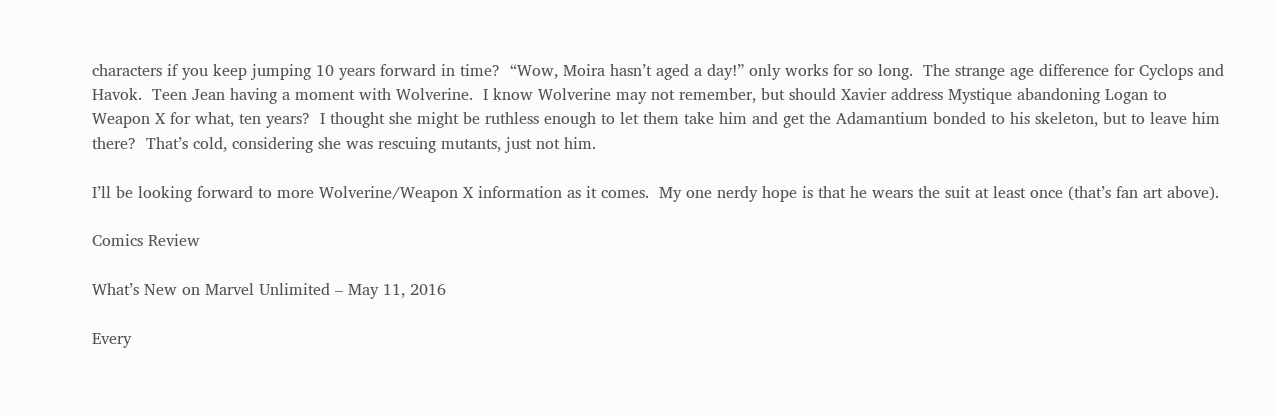characters if you keep jumping 10 years forward in time?  “Wow, Moira hasn’t aged a day!” only works for so long.  The strange age difference for Cyclops and Havok.  Teen Jean having a moment with Wolverine.  I know Wolverine may not remember, but should Xavier address Mystique abandoning Logan to Weapon X for what, ten years?  I thought she might be ruthless enough to let them take him and get the Adamantium bonded to his skeleton, but to leave him there?  That’s cold, considering she was rescuing mutants, just not him.

I’ll be looking forward to more Wolverine/Weapon X information as it comes.  My one nerdy hope is that he wears the suit at least once (that’s fan art above).

Comics Review

What’s New on Marvel Unlimited – May 11, 2016

Every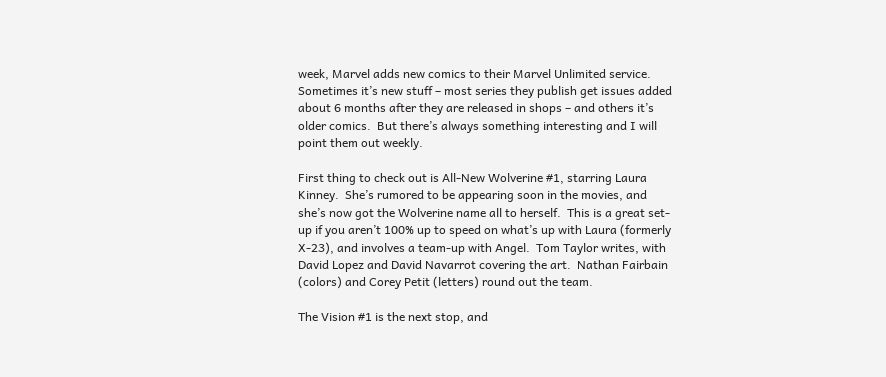week, Marvel adds new comics to their Marvel Unlimited service.  Sometimes it’s new stuff – most series they publish get issues added about 6 months after they are released in shops – and others it’s older comics.  But there’s always something interesting and I will point them out weekly.

First thing to check out is All-New Wolverine #1, starring Laura Kinney.  She’s rumored to be appearing soon in the movies, and she’s now got the Wolverine name all to herself.  This is a great set-up if you aren’t 100% up to speed on what’s up with Laura (formerly X-23), and involves a team-up with Angel.  Tom Taylor writes, with David Lopez and David Navarrot covering the art.  Nathan Fairbain (colors) and Corey Petit (letters) round out the team.

The Vision #1 is the next stop, and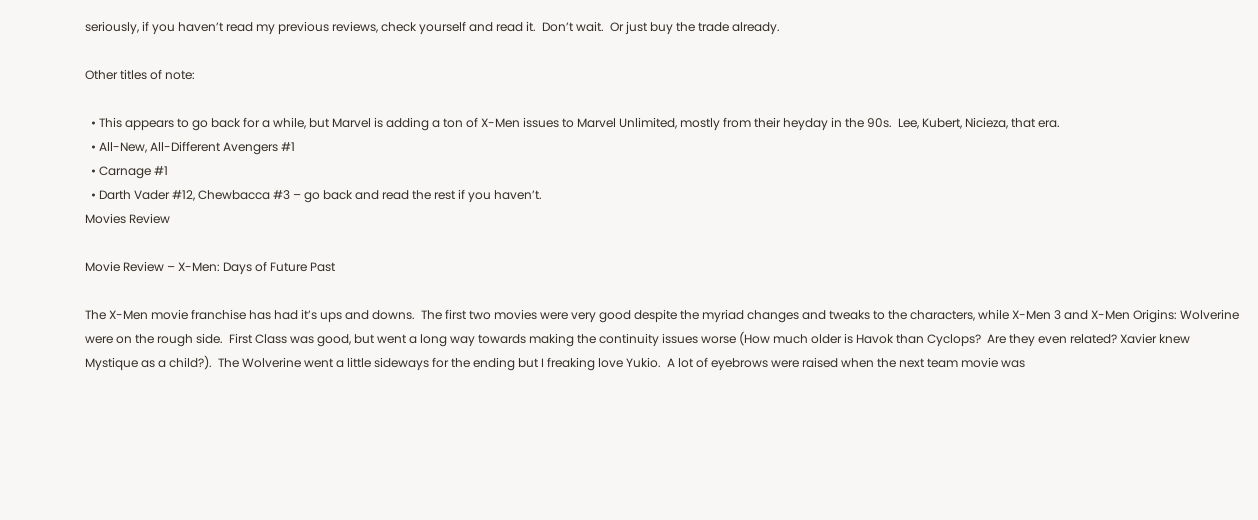seriously, if you haven’t read my previous reviews, check yourself and read it.  Don’t wait.  Or just buy the trade already.

Other titles of note:

  • This appears to go back for a while, but Marvel is adding a ton of X-Men issues to Marvel Unlimited, mostly from their heyday in the 90s.  Lee, Kubert, Nicieza, that era.
  • All-New, All-Different Avengers #1
  • Carnage #1
  • Darth Vader #12, Chewbacca #3 – go back and read the rest if you haven’t.
Movies Review

Movie Review – X-Men: Days of Future Past

The X-Men movie franchise has had it’s ups and downs.  The first two movies were very good despite the myriad changes and tweaks to the characters, while X-Men 3 and X-Men Origins: Wolverine were on the rough side.  First Class was good, but went a long way towards making the continuity issues worse (How much older is Havok than Cyclops?  Are they even related? Xavier knew Mystique as a child?).  The Wolverine went a little sideways for the ending but I freaking love Yukio.  A lot of eyebrows were raised when the next team movie was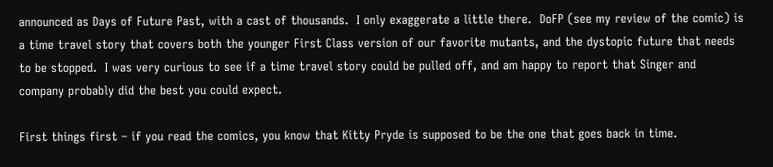announced as Days of Future Past, with a cast of thousands.  I only exaggerate a little there.  DoFP (see my review of the comic) is a time travel story that covers both the younger First Class version of our favorite mutants, and the dystopic future that needs to be stopped.  I was very curious to see if a time travel story could be pulled off, and am happy to report that Singer and company probably did the best you could expect.

First things first – if you read the comics, you know that Kitty Pryde is supposed to be the one that goes back in time.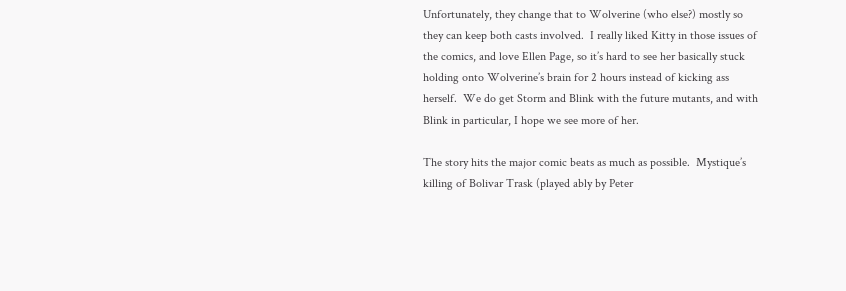Unfortunately, they change that to Wolverine (who else?) mostly so they can keep both casts involved.  I really liked Kitty in those issues of the comics, and love Ellen Page, so it’s hard to see her basically stuck holding onto Wolverine’s brain for 2 hours instead of kicking ass herself.  We do get Storm and Blink with the future mutants, and with Blink in particular, I hope we see more of her.

The story hits the major comic beats as much as possible.  Mystique’s killing of Bolivar Trask (played ably by Peter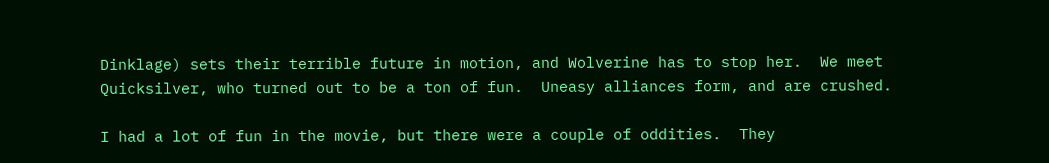Dinklage) sets their terrible future in motion, and Wolverine has to stop her.  We meet Quicksilver, who turned out to be a ton of fun.  Uneasy alliances form, and are crushed.

I had a lot of fun in the movie, but there were a couple of oddities.  They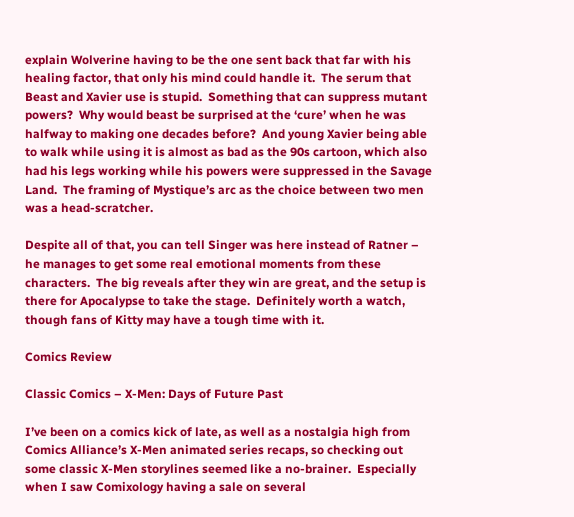explain Wolverine having to be the one sent back that far with his healing factor, that only his mind could handle it.  The serum that Beast and Xavier use is stupid.  Something that can suppress mutant powers?  Why would beast be surprised at the ‘cure’ when he was halfway to making one decades before?  And young Xavier being able to walk while using it is almost as bad as the 90s cartoon, which also had his legs working while his powers were suppressed in the Savage Land.  The framing of Mystique’s arc as the choice between two men was a head-scratcher.

Despite all of that, you can tell Singer was here instead of Ratner – he manages to get some real emotional moments from these characters.  The big reveals after they win are great, and the setup is there for Apocalypse to take the stage.  Definitely worth a watch, though fans of Kitty may have a tough time with it.

Comics Review

Classic Comics – X-Men: Days of Future Past

I’ve been on a comics kick of late, as well as a nostalgia high from Comics Alliance’s X-Men animated series recaps, so checking out some classic X-Men storylines seemed like a no-brainer.  Especially when I saw Comixology having a sale on several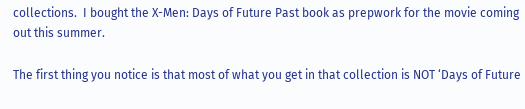collections.  I bought the X-Men: Days of Future Past book as prepwork for the movie coming out this summer.

The first thing you notice is that most of what you get in that collection is NOT ‘Days of Future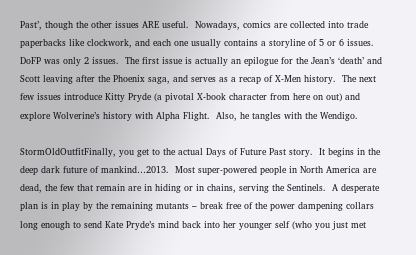Past’, though the other issues ARE useful.  Nowadays, comics are collected into trade paperbacks like clockwork, and each one usually contains a storyline of 5 or 6 issues.  DoFP was only 2 issues.  The first issue is actually an epilogue for the Jean’s ‘death’ and Scott leaving after the Phoenix saga, and serves as a recap of X-Men history.  The next few issues introduce Kitty Pryde (a pivotal X-book character from here on out) and explore Wolverine’s history with Alpha Flight.  Also, he tangles with the Wendigo.

StormOldOutfitFinally, you get to the actual Days of Future Past story.  It begins in the deep dark future of mankind…2013.  Most super-powered people in North America are dead, the few that remain are in hiding or in chains, serving the Sentinels.  A desperate plan is in play by the remaining mutants – break free of the power dampening collars long enough to send Kate Pryde’s mind back into her younger self (who you just met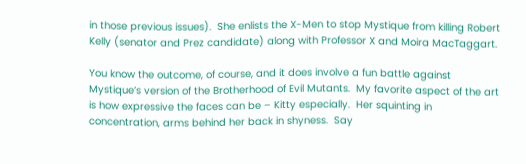in those previous issues).  She enlists the X-Men to stop Mystique from killing Robert Kelly (senator and Prez candidate) along with Professor X and Moira MacTaggart.

You know the outcome, of course, and it does involve a fun battle against Mystique’s version of the Brotherhood of Evil Mutants.  My favorite aspect of the art is how expressive the faces can be – Kitty especially.  Her squinting in concentration, arms behind her back in shyness.  Say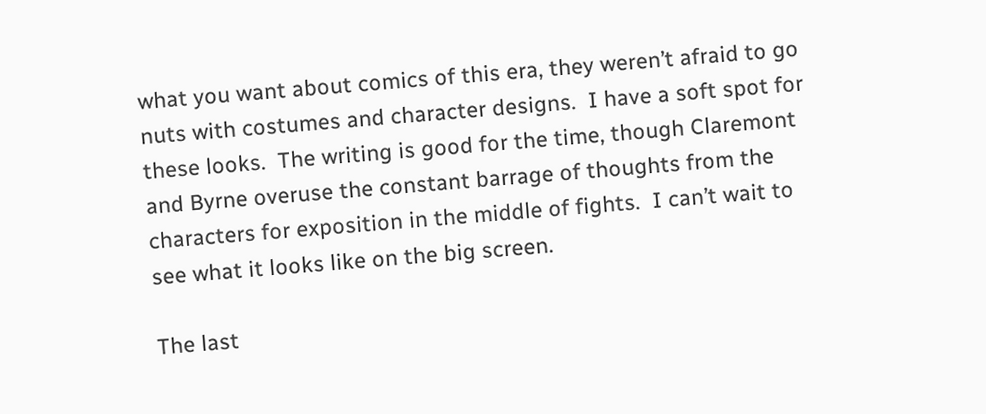what you want about comics of this era, they weren’t afraid to go nuts with costumes and character designs.  I have a soft spot for these looks.  The writing is good for the time, though Claremont and Byrne overuse the constant barrage of thoughts from the characters for exposition in the middle of fights.  I can’t wait to see what it looks like on the big screen.

The last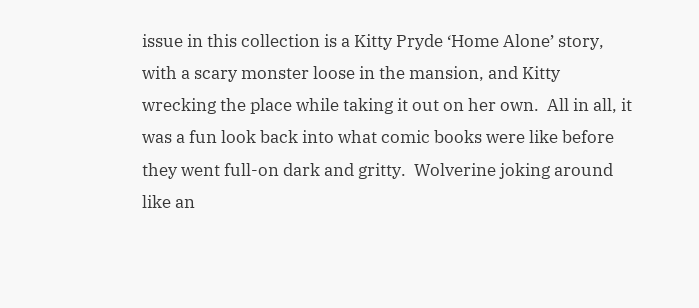issue in this collection is a Kitty Pryde ‘Home Alone’ story, with a scary monster loose in the mansion, and Kitty wrecking the place while taking it out on her own.  All in all, it was a fun look back into what comic books were like before they went full-on dark and gritty.  Wolverine joking around like an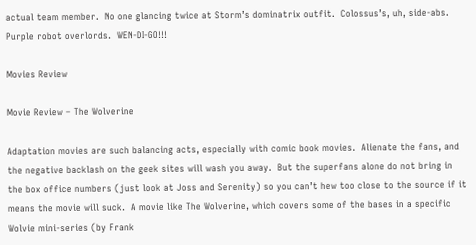actual team member.  No one glancing twice at Storm’s dominatrix outfit.  Colossus’s, uh, side-abs.  Purple robot overlords.  WEN-DI-GO!!!

Movies Review

Movie Review – The Wolverine

Adaptation movies are such balancing acts, especially with comic book movies.  Alienate the fans, and the negative backlash on the geek sites will wash you away.  But the superfans alone do not bring in the box office numbers (just look at Joss and Serenity) so you can’t hew too close to the source if it means the movie will suck.  A movie like The Wolverine, which covers some of the bases in a specific Wolvie mini-series (by Frank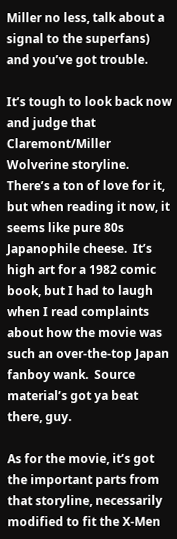Miller no less, talk about a signal to the superfans) and you’ve got trouble.

It’s tough to look back now and judge that Claremont/Miller Wolverine storyline.  There’s a ton of love for it, but when reading it now, it seems like pure 80s Japanophile cheese.  It’s high art for a 1982 comic book, but I had to laugh when I read complaints about how the movie was such an over-the-top Japan fanboy wank.  Source material’s got ya beat there, guy.

As for the movie, it’s got the important parts from that storyline, necessarily modified to fit the X-Men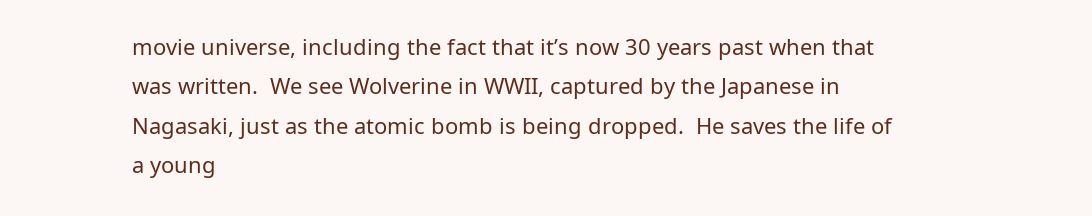movie universe, including the fact that it’s now 30 years past when that was written.  We see Wolverine in WWII, captured by the Japanese in Nagasaki, just as the atomic bomb is being dropped.  He saves the life of a young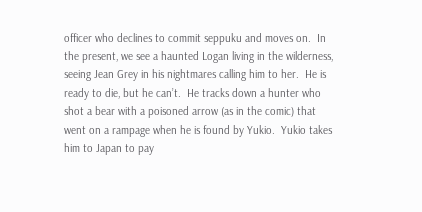officer who declines to commit seppuku and moves on.  In the present, we see a haunted Logan living in the wilderness, seeing Jean Grey in his nightmares calling him to her.  He is ready to die, but he can’t.  He tracks down a hunter who shot a bear with a poisoned arrow (as in the comic) that went on a rampage when he is found by Yukio.  Yukio takes him to Japan to pay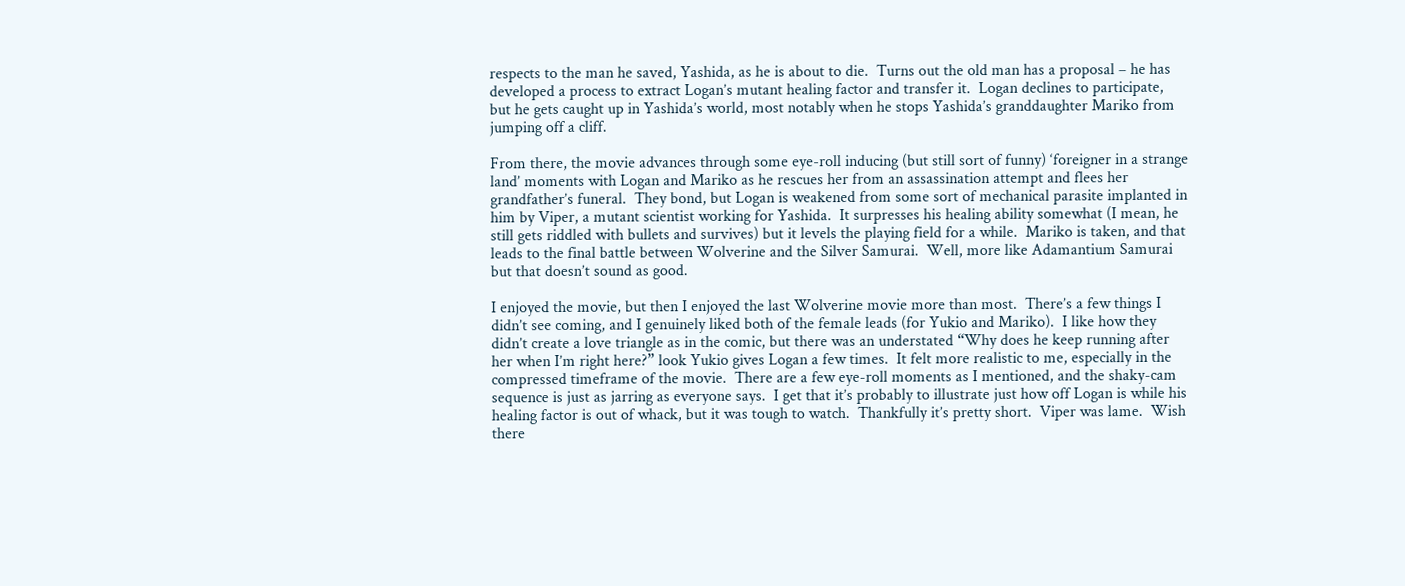respects to the man he saved, Yashida, as he is about to die.  Turns out the old man has a proposal – he has developed a process to extract Logan’s mutant healing factor and transfer it.  Logan declines to participate, but he gets caught up in Yashida’s world, most notably when he stops Yashida’s granddaughter Mariko from jumping off a cliff.

From there, the movie advances through some eye-roll inducing (but still sort of funny) ‘foreigner in a strange land’ moments with Logan and Mariko as he rescues her from an assassination attempt and flees her grandfather’s funeral.  They bond, but Logan is weakened from some sort of mechanical parasite implanted in him by Viper, a mutant scientist working for Yashida.  It surpresses his healing ability somewhat (I mean, he still gets riddled with bullets and survives) but it levels the playing field for a while.  Mariko is taken, and that leads to the final battle between Wolverine and the Silver Samurai.  Well, more like Adamantium Samurai but that doesn’t sound as good.

I enjoyed the movie, but then I enjoyed the last Wolverine movie more than most.  There’s a few things I didn’t see coming, and I genuinely liked both of the female leads (for Yukio and Mariko).  I like how they didn’t create a love triangle as in the comic, but there was an understated “Why does he keep running after her when I’m right here?” look Yukio gives Logan a few times.  It felt more realistic to me, especially in the compressed timeframe of the movie.  There are a few eye-roll moments as I mentioned, and the shaky-cam sequence is just as jarring as everyone says.  I get that it’s probably to illustrate just how off Logan is while his healing factor is out of whack, but it was tough to watch.  Thankfully it’s pretty short.  Viper was lame.  Wish there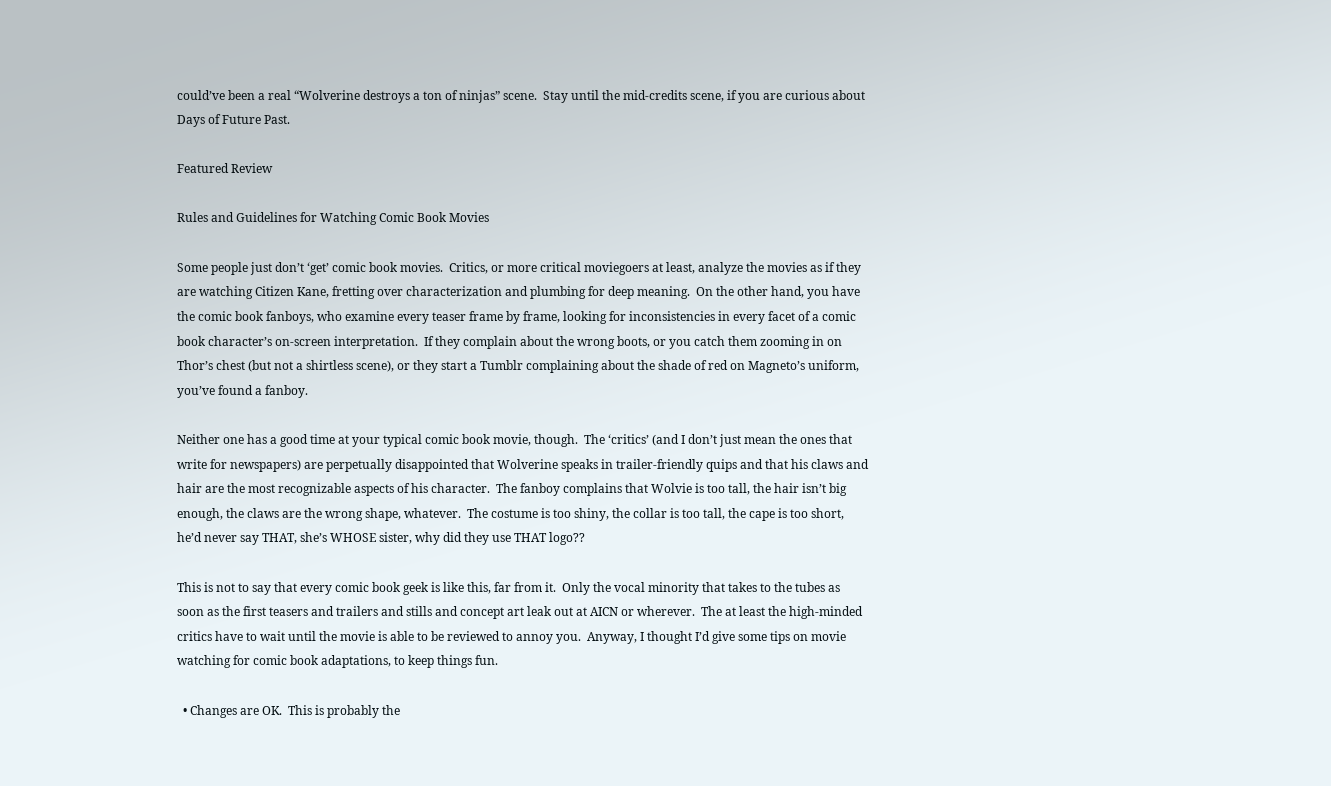could’ve been a real “Wolverine destroys a ton of ninjas” scene.  Stay until the mid-credits scene, if you are curious about Days of Future Past.

Featured Review

Rules and Guidelines for Watching Comic Book Movies

Some people just don’t ‘get’ comic book movies.  Critics, or more critical moviegoers at least, analyze the movies as if they are watching Citizen Kane, fretting over characterization and plumbing for deep meaning.  On the other hand, you have the comic book fanboys, who examine every teaser frame by frame, looking for inconsistencies in every facet of a comic book character’s on-screen interpretation.  If they complain about the wrong boots, or you catch them zooming in on Thor’s chest (but not a shirtless scene), or they start a Tumblr complaining about the shade of red on Magneto’s uniform, you’ve found a fanboy.

Neither one has a good time at your typical comic book movie, though.  The ‘critics’ (and I don’t just mean the ones that write for newspapers) are perpetually disappointed that Wolverine speaks in trailer-friendly quips and that his claws and hair are the most recognizable aspects of his character.  The fanboy complains that Wolvie is too tall, the hair isn’t big enough, the claws are the wrong shape, whatever.  The costume is too shiny, the collar is too tall, the cape is too short, he’d never say THAT, she’s WHOSE sister, why did they use THAT logo??

This is not to say that every comic book geek is like this, far from it.  Only the vocal minority that takes to the tubes as soon as the first teasers and trailers and stills and concept art leak out at AICN or wherever.  The at least the high-minded critics have to wait until the movie is able to be reviewed to annoy you.  Anyway, I thought I’d give some tips on movie watching for comic book adaptations, to keep things fun.

  • Changes are OK.  This is probably the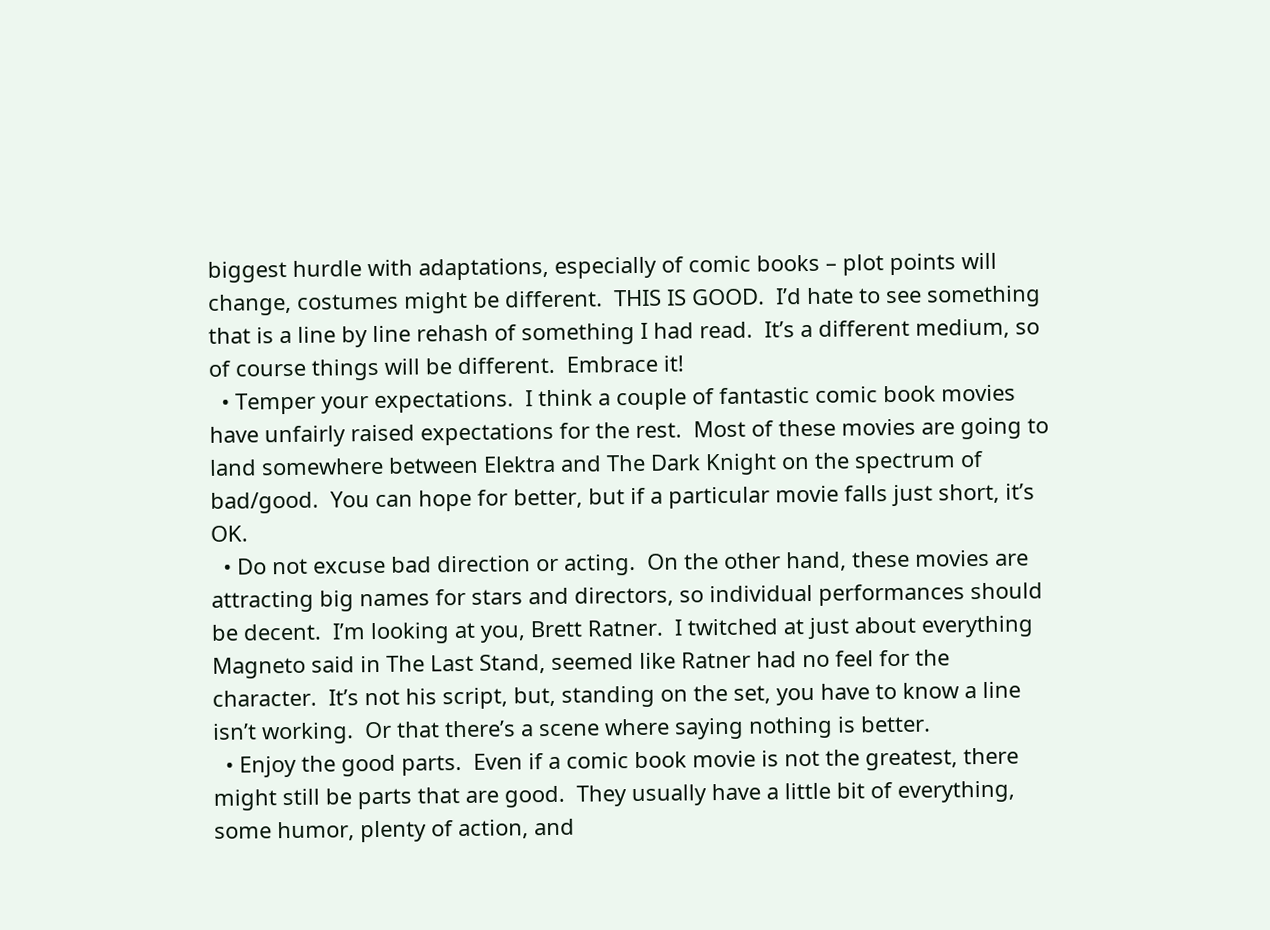biggest hurdle with adaptations, especially of comic books – plot points will change, costumes might be different.  THIS IS GOOD.  I’d hate to see something that is a line by line rehash of something I had read.  It’s a different medium, so of course things will be different.  Embrace it!
  • Temper your expectations.  I think a couple of fantastic comic book movies have unfairly raised expectations for the rest.  Most of these movies are going to land somewhere between Elektra and The Dark Knight on the spectrum of bad/good.  You can hope for better, but if a particular movie falls just short, it’s OK.
  • Do not excuse bad direction or acting.  On the other hand, these movies are attracting big names for stars and directors, so individual performances should be decent.  I’m looking at you, Brett Ratner.  I twitched at just about everything Magneto said in The Last Stand, seemed like Ratner had no feel for the character.  It’s not his script, but, standing on the set, you have to know a line isn’t working.  Or that there’s a scene where saying nothing is better.
  • Enjoy the good parts.  Even if a comic book movie is not the greatest, there might still be parts that are good.  They usually have a little bit of everything, some humor, plenty of action, and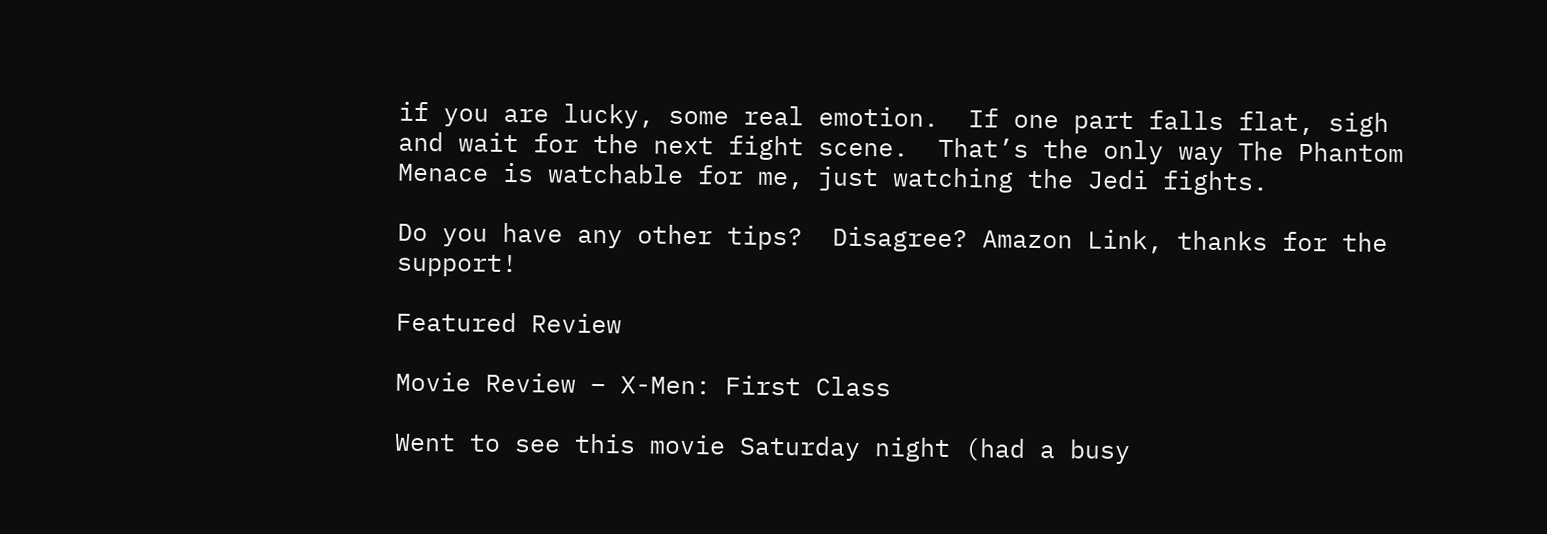if you are lucky, some real emotion.  If one part falls flat, sigh and wait for the next fight scene.  That’s the only way The Phantom Menace is watchable for me, just watching the Jedi fights.

Do you have any other tips?  Disagree? Amazon Link, thanks for the support!

Featured Review

Movie Review – X-Men: First Class

Went to see this movie Saturday night (had a busy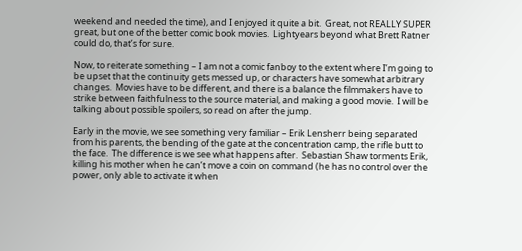weekend and needed the time), and I enjoyed it quite a bit.  Great, not REALLY SUPER great, but one of the better comic book movies.  Lightyears beyond what Brett Ratner could do, that’s for sure.

Now, to reiterate something – I am not a comic fanboy to the extent where I’m going to be upset that the continuity gets messed up, or characters have somewhat arbitrary changes.  Movies have to be different, and there is a balance the filmmakers have to strike between faithfulness to the source material, and making a good movie.  I will be talking about possible spoilers, so read on after the jump.

Early in the movie, we see something very familiar – Erik Lensherr being separated from his parents, the bending of the gate at the concentration camp, the rifle butt to the face.  The difference is we see what happens after.  Sebastian Shaw torments Erik, killing his mother when he can’t move a coin on command (he has no control over the power, only able to activate it when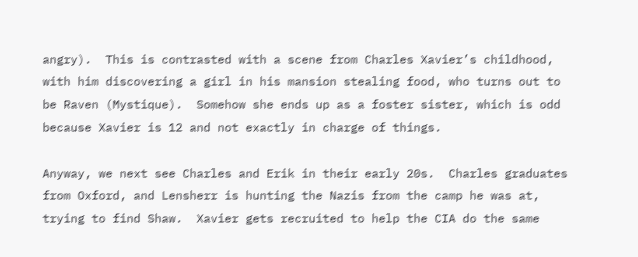angry).  This is contrasted with a scene from Charles Xavier’s childhood, with him discovering a girl in his mansion stealing food, who turns out to be Raven (Mystique).  Somehow she ends up as a foster sister, which is odd because Xavier is 12 and not exactly in charge of things.

Anyway, we next see Charles and Erik in their early 20s.  Charles graduates from Oxford, and Lensherr is hunting the Nazis from the camp he was at, trying to find Shaw.  Xavier gets recruited to help the CIA do the same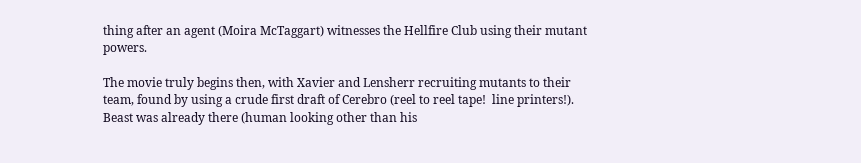thing after an agent (Moira McTaggart) witnesses the Hellfire Club using their mutant powers.

The movie truly begins then, with Xavier and Lensherr recruiting mutants to their team, found by using a crude first draft of Cerebro (reel to reel tape!  line printers!).  Beast was already there (human looking other than his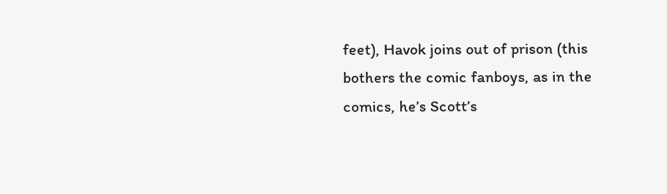feet), Havok joins out of prison (this bothers the comic fanboys, as in the comics, he’s Scott’s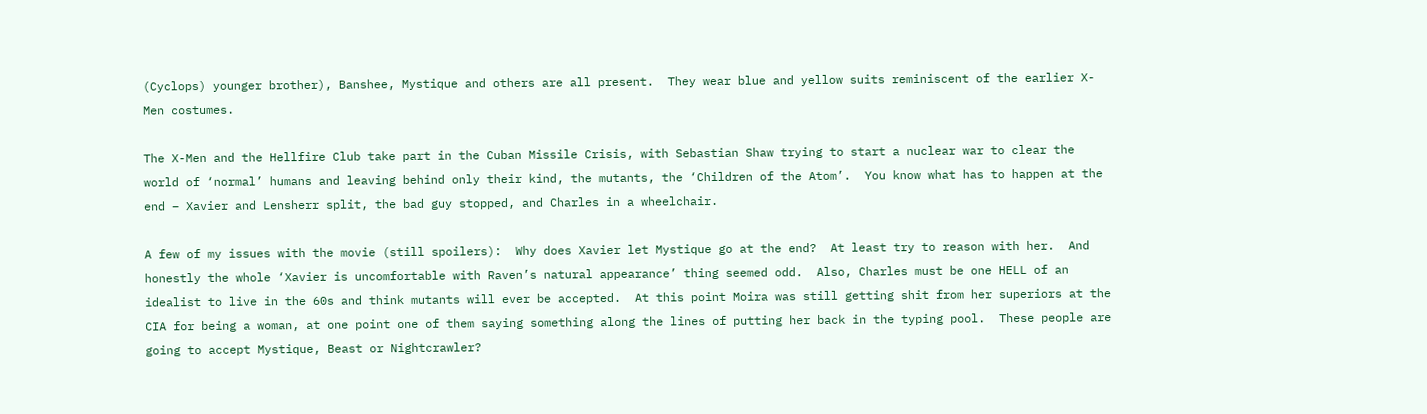(Cyclops) younger brother), Banshee, Mystique and others are all present.  They wear blue and yellow suits reminiscent of the earlier X-Men costumes.

The X-Men and the Hellfire Club take part in the Cuban Missile Crisis, with Sebastian Shaw trying to start a nuclear war to clear the world of ‘normal’ humans and leaving behind only their kind, the mutants, the ‘Children of the Atom’.  You know what has to happen at the end – Xavier and Lensherr split, the bad guy stopped, and Charles in a wheelchair.

A few of my issues with the movie (still spoilers):  Why does Xavier let Mystique go at the end?  At least try to reason with her.  And honestly the whole ‘Xavier is uncomfortable with Raven’s natural appearance’ thing seemed odd.  Also, Charles must be one HELL of an idealist to live in the 60s and think mutants will ever be accepted.  At this point Moira was still getting shit from her superiors at the CIA for being a woman, at one point one of them saying something along the lines of putting her back in the typing pool.  These people are going to accept Mystique, Beast or Nightcrawler?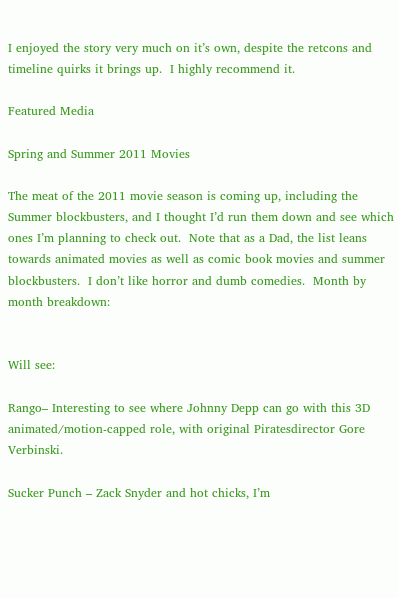I enjoyed the story very much on it’s own, despite the retcons and timeline quirks it brings up.  I highly recommend it.

Featured Media

Spring and Summer 2011 Movies

The meat of the 2011 movie season is coming up, including the Summer blockbusters, and I thought I’d run them down and see which ones I’m planning to check out.  Note that as a Dad, the list leans towards animated movies as well as comic book movies and summer blockbusters.  I don’t like horror and dumb comedies.  Month by month breakdown:


Will see:

Rango– Interesting to see where Johnny Depp can go with this 3D animated/motion-capped role, with original Piratesdirector Gore Verbinski.

Sucker Punch – Zack Snyder and hot chicks, I’m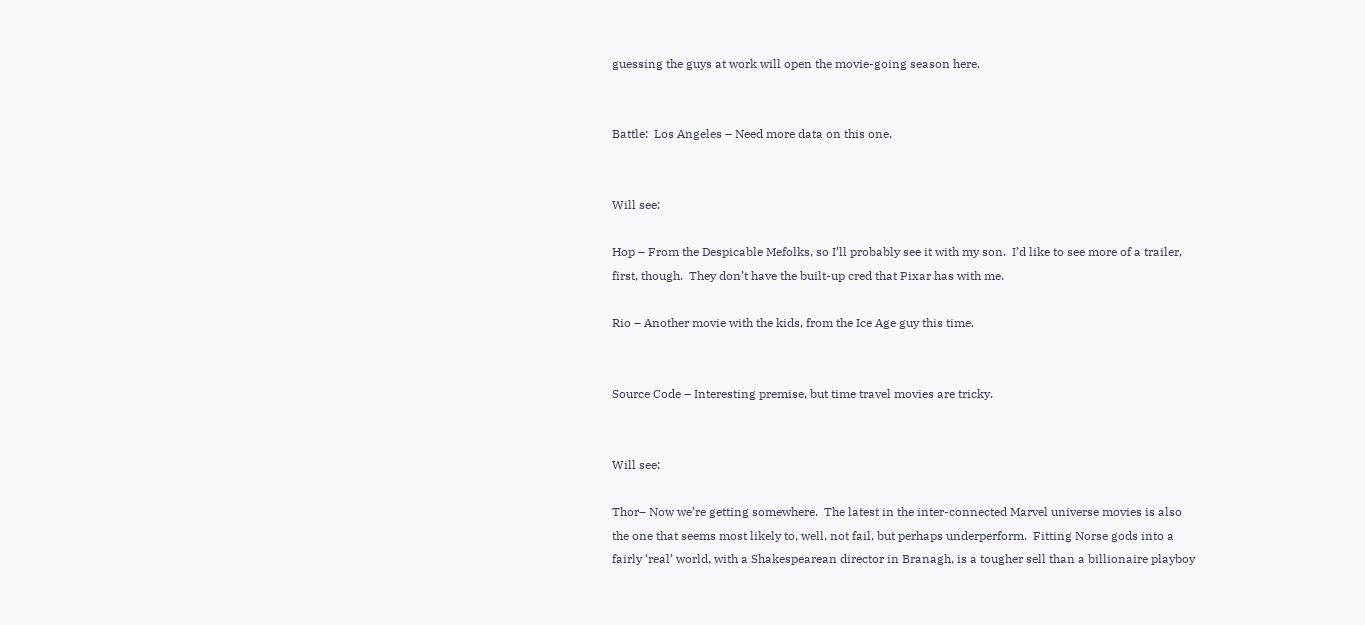guessing the guys at work will open the movie-going season here.


Battle:  Los Angeles – Need more data on this one.


Will see:

Hop – From the Despicable Mefolks, so I’ll probably see it with my son.  I’d like to see more of a trailer, first, though.  They don’t have the built-up cred that Pixar has with me.

Rio – Another movie with the kids, from the Ice Age guy this time.


Source Code – Interesting premise, but time travel movies are tricky.


Will see:

Thor– Now we’re getting somewhere.  The latest in the inter-connected Marvel universe movies is also the one that seems most likely to, well, not fail, but perhaps underperform.  Fitting Norse gods into a fairly ‘real’ world, with a Shakespearean director in Branagh, is a tougher sell than a billionaire playboy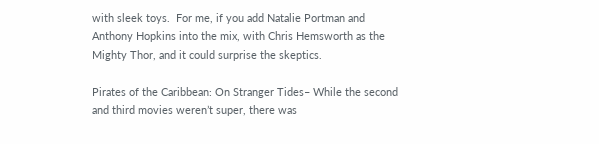with sleek toys.  For me, if you add Natalie Portman and Anthony Hopkins into the mix, with Chris Hemsworth as the Mighty Thor, and it could surprise the skeptics.

Pirates of the Caribbean: On Stranger Tides– While the second and third movies weren’t super, there was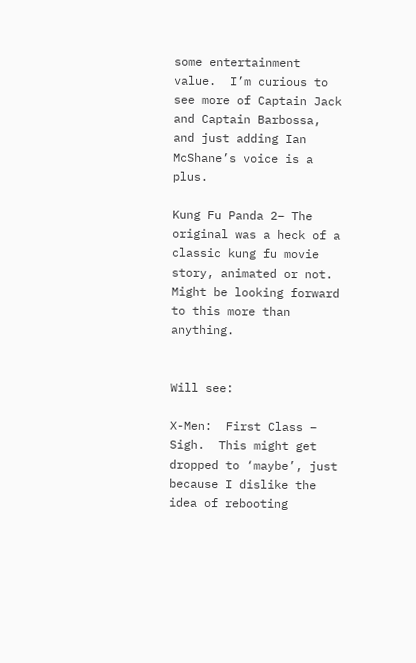some entertainment value.  I’m curious to see more of Captain Jack and Captain Barbossa, and just adding Ian McShane’s voice is a plus.

Kung Fu Panda 2– The original was a heck of a classic kung fu movie story, animated or not.  Might be looking forward to this more than anything.


Will see:

X-Men:  First Class – Sigh.  This might get dropped to ‘maybe’, just because I dislike the idea of rebooting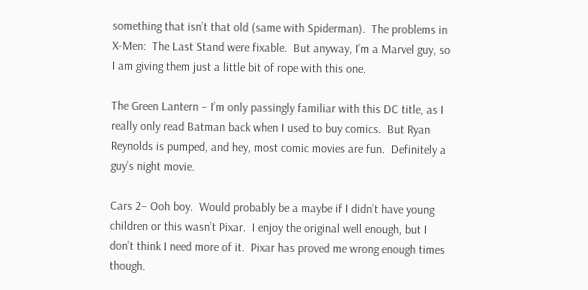something that isn’t that old (same with Spiderman).  The problems in X-Men:  The Last Stand were fixable.  But anyway, I’m a Marvel guy, so I am giving them just a little bit of rope with this one.

The Green Lantern – I’m only passingly familiar with this DC title, as I really only read Batman back when I used to buy comics.  But Ryan Reynolds is pumped, and hey, most comic movies are fun.  Definitely a guy’s night movie.

Cars 2– Ooh boy.  Would probably be a maybe if I didn’t have young children or this wasn’t Pixar.  I enjoy the original well enough, but I don’t think I need more of it.  Pixar has proved me wrong enough times though.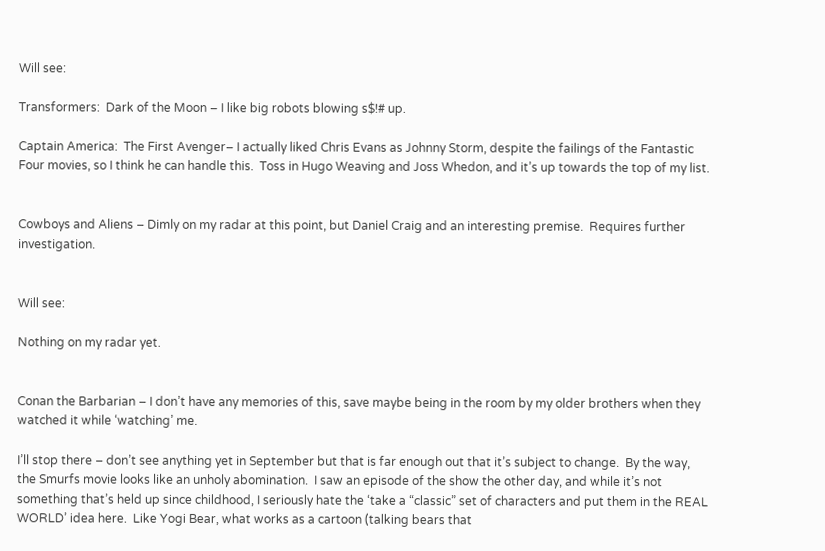Will see:

Transformers:  Dark of the Moon – I like big robots blowing s$!# up.

Captain America:  The First Avenger– I actually liked Chris Evans as Johnny Storm, despite the failings of the Fantastic Four movies, so I think he can handle this.  Toss in Hugo Weaving and Joss Whedon, and it’s up towards the top of my list.


Cowboys and Aliens – Dimly on my radar at this point, but Daniel Craig and an interesting premise.  Requires further investigation.


Will see:

Nothing on my radar yet.


Conan the Barbarian – I don’t have any memories of this, save maybe being in the room by my older brothers when they watched it while ‘watching’ me.

I’ll stop there – don’t see anything yet in September but that is far enough out that it’s subject to change.  By the way, the Smurfs movie looks like an unholy abomination.  I saw an episode of the show the other day, and while it’s not something that’s held up since childhood, I seriously hate the ‘take a “classic” set of characters and put them in the REAL WORLD’ idea here.  Like Yogi Bear, what works as a cartoon (talking bears that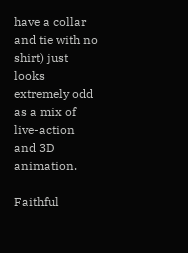have a collar and tie with no shirt) just looks extremely odd as a mix of live-action and 3D animation.

Faithful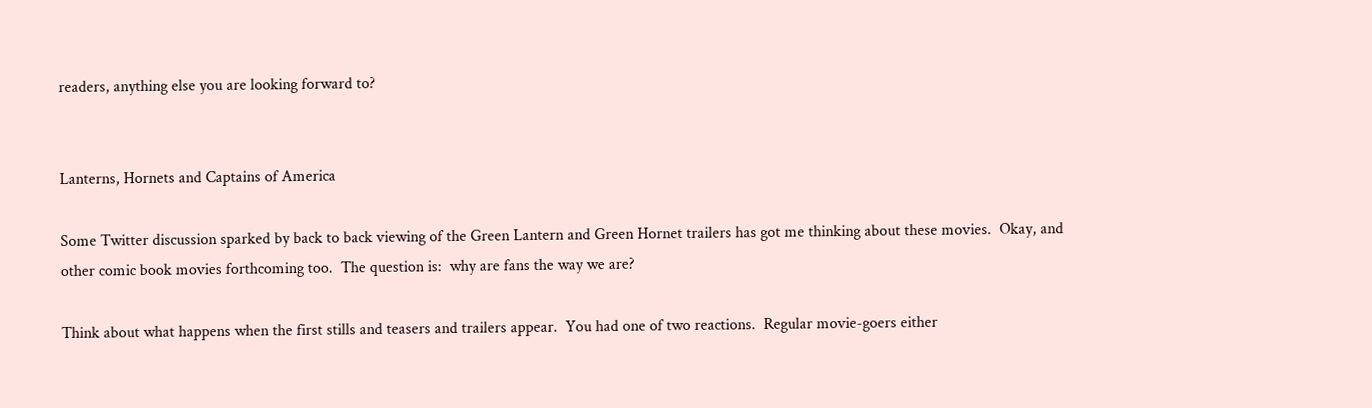readers, anything else you are looking forward to?


Lanterns, Hornets and Captains of America

Some Twitter discussion sparked by back to back viewing of the Green Lantern and Green Hornet trailers has got me thinking about these movies.  Okay, and other comic book movies forthcoming too.  The question is:  why are fans the way we are?

Think about what happens when the first stills and teasers and trailers appear.  You had one of two reactions.  Regular movie-goers either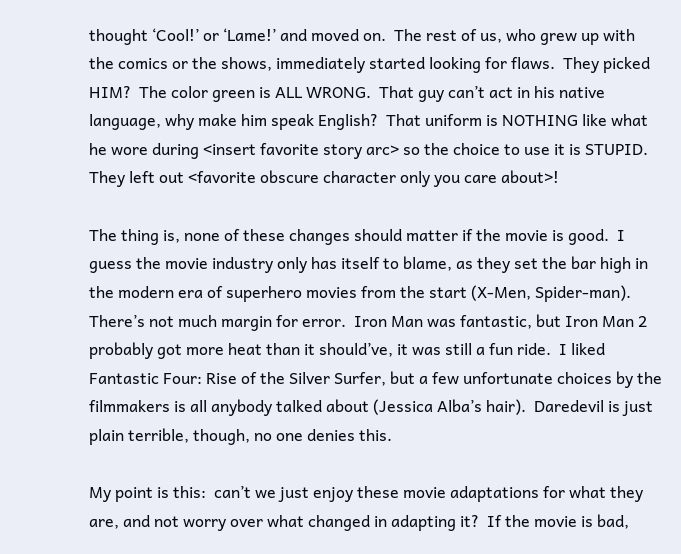thought ‘Cool!’ or ‘Lame!’ and moved on.  The rest of us, who grew up with the comics or the shows, immediately started looking for flaws.  They picked HIM?  The color green is ALL WRONG.  That guy can’t act in his native language, why make him speak English?  That uniform is NOTHING like what he wore during <insert favorite story arc> so the choice to use it is STUPID.  They left out <favorite obscure character only you care about>!

The thing is, none of these changes should matter if the movie is good.  I guess the movie industry only has itself to blame, as they set the bar high in the modern era of superhero movies from the start (X-Men, Spider-man).  There’s not much margin for error.  Iron Man was fantastic, but Iron Man 2 probably got more heat than it should’ve, it was still a fun ride.  I liked Fantastic Four: Rise of the Silver Surfer, but a few unfortunate choices by the filmmakers is all anybody talked about (Jessica Alba’s hair).  Daredevil is just plain terrible, though, no one denies this.

My point is this:  can’t we just enjoy these movie adaptations for what they are, and not worry over what changed in adapting it?  If the movie is bad,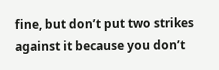fine, but don’t put two strikes against it because you don’t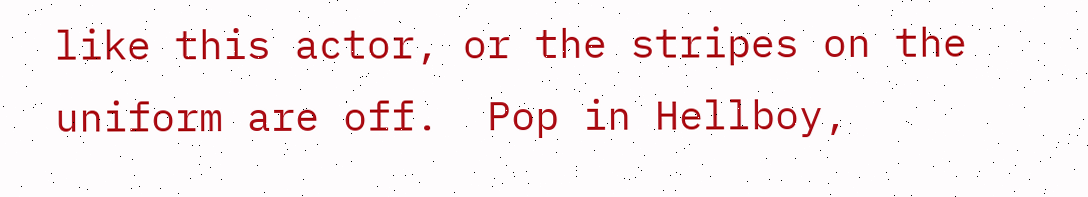like this actor, or the stripes on the uniform are off.  Pop in Hellboy,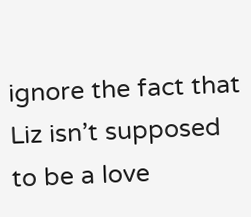ignore the fact that Liz isn’t supposed to be a love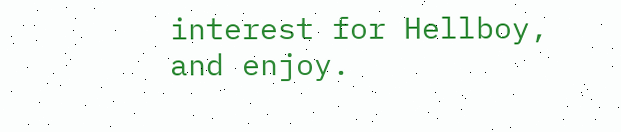interest for Hellboy, and enjoy.